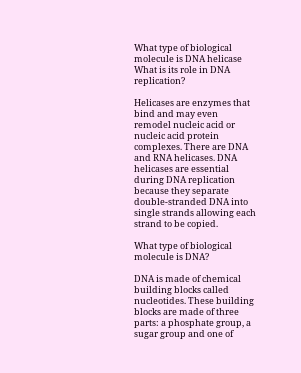What type of biological molecule is DNA helicase What is its role in DNA replication?

Helicases are enzymes that bind and may even remodel nucleic acid or nucleic acid protein complexes. There are DNA and RNA helicases. DNA helicases are essential during DNA replication because they separate double-stranded DNA into single strands allowing each strand to be copied.

What type of biological molecule is DNA?

DNA is made of chemical building blocks called nucleotides. These building blocks are made of three parts: a phosphate group, a sugar group and one of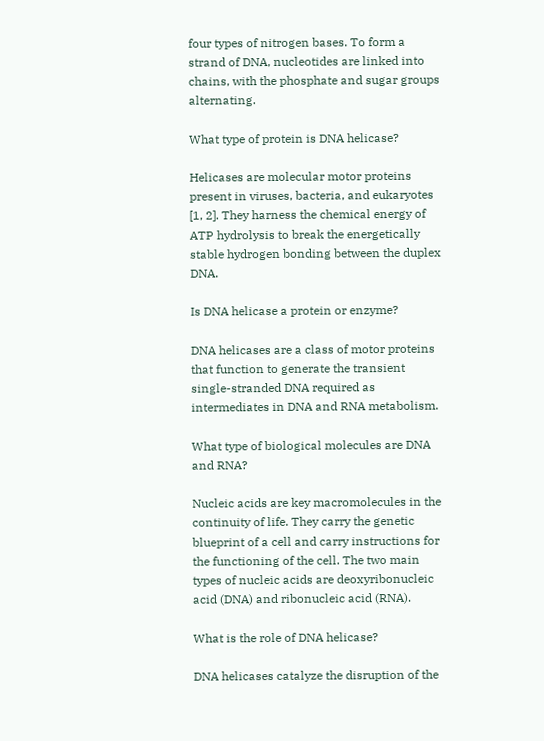four types of nitrogen bases. To form a strand of DNA, nucleotides are linked into chains, with the phosphate and sugar groups alternating.

What type of protein is DNA helicase?

Helicases are molecular motor proteins present in viruses, bacteria, and eukaryotes [1, 2]. They harness the chemical energy of ATP hydrolysis to break the energetically stable hydrogen bonding between the duplex DNA.

Is DNA helicase a protein or enzyme?

DNA helicases are a class of motor proteins that function to generate the transient single-stranded DNA required as intermediates in DNA and RNA metabolism.

What type of biological molecules are DNA and RNA?

Nucleic acids are key macromolecules in the continuity of life. They carry the genetic blueprint of a cell and carry instructions for the functioning of the cell. The two main types of nucleic acids are deoxyribonucleic acid (DNA) and ribonucleic acid (RNA).

What is the role of DNA helicase?

DNA helicases catalyze the disruption of the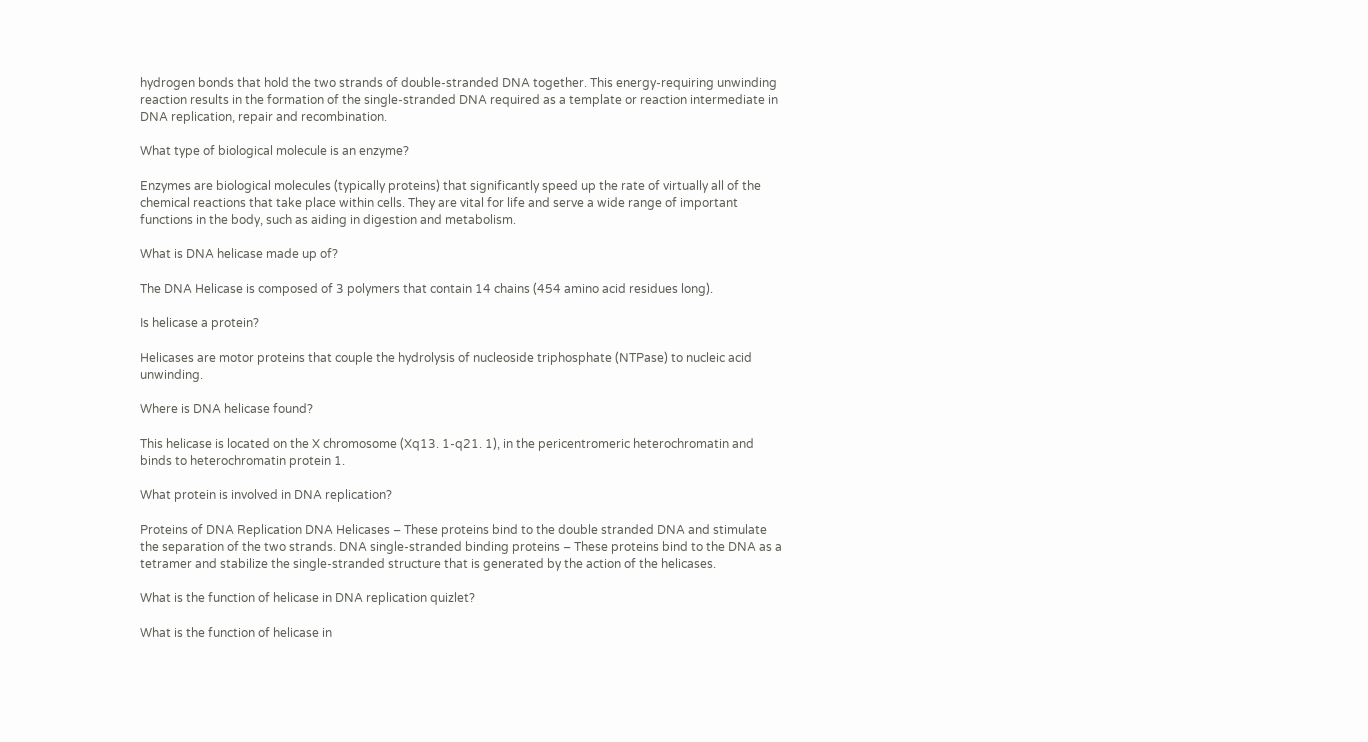hydrogen bonds that hold the two strands of double-stranded DNA together. This energy-requiring unwinding reaction results in the formation of the single-stranded DNA required as a template or reaction intermediate in DNA replication, repair and recombination.

What type of biological molecule is an enzyme?

Enzymes are biological molecules (typically proteins) that significantly speed up the rate of virtually all of the chemical reactions that take place within cells. They are vital for life and serve a wide range of important functions in the body, such as aiding in digestion and metabolism.

What is DNA helicase made up of?

The DNA Helicase is composed of 3 polymers that contain 14 chains (454 amino acid residues long).

Is helicase a protein?

Helicases are motor proteins that couple the hydrolysis of nucleoside triphosphate (NTPase) to nucleic acid unwinding.

Where is DNA helicase found?

This helicase is located on the X chromosome (Xq13. 1-q21. 1), in the pericentromeric heterochromatin and binds to heterochromatin protein 1.

What protein is involved in DNA replication?

Proteins of DNA Replication DNA Helicases – These proteins bind to the double stranded DNA and stimulate the separation of the two strands. DNA single-stranded binding proteins – These proteins bind to the DNA as a tetramer and stabilize the single-stranded structure that is generated by the action of the helicases.

What is the function of helicase in DNA replication quizlet?

What is the function of helicase in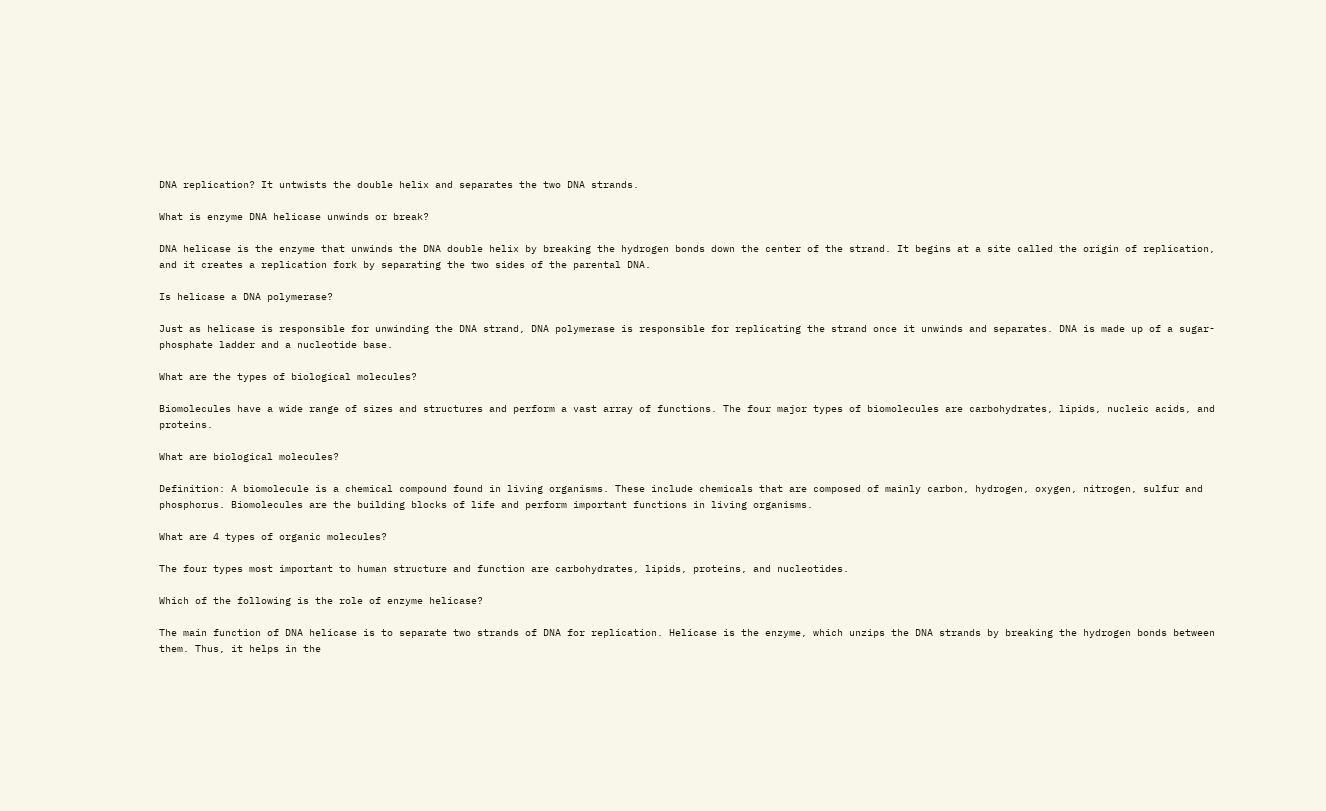DNA replication? It untwists the double helix and separates the two DNA strands.

What is enzyme DNA helicase unwinds or break?

DNA helicase is the enzyme that unwinds the DNA double helix by breaking the hydrogen bonds down the center of the strand. It begins at a site called the origin of replication, and it creates a replication fork by separating the two sides of the parental DNA.

Is helicase a DNA polymerase?

Just as helicase is responsible for unwinding the DNA strand, DNA polymerase is responsible for replicating the strand once it unwinds and separates. DNA is made up of a sugar-phosphate ladder and a nucleotide base.

What are the types of biological molecules?

Biomolecules have a wide range of sizes and structures and perform a vast array of functions. The four major types of biomolecules are carbohydrates, lipids, nucleic acids, and proteins.

What are biological molecules?

Definition: A biomolecule is a chemical compound found in living organisms. These include chemicals that are composed of mainly carbon, hydrogen, oxygen, nitrogen, sulfur and phosphorus. Biomolecules are the building blocks of life and perform important functions in living organisms.

What are 4 types of organic molecules?

The four types most important to human structure and function are carbohydrates, lipids, proteins, and nucleotides.

Which of the following is the role of enzyme helicase?

The main function of DNA helicase is to separate two strands of DNA for replication. Helicase is the enzyme, which unzips the DNA strands by breaking the hydrogen bonds between them. Thus, it helps in the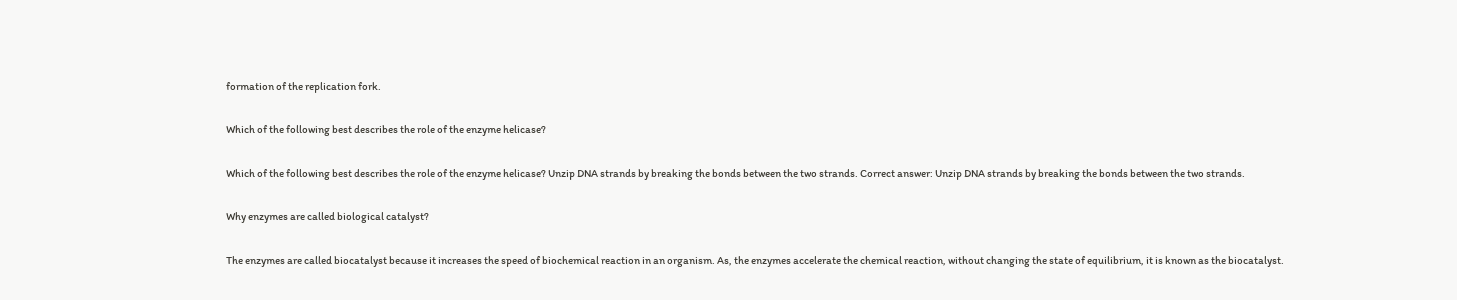formation of the replication fork.

Which of the following best describes the role of the enzyme helicase?

Which of the following best describes the role of the enzyme helicase? Unzip DNA strands by breaking the bonds between the two strands. Correct answer: Unzip DNA strands by breaking the bonds between the two strands.

Why enzymes are called biological catalyst?

The enzymes are called biocatalyst because it increases the speed of biochemical reaction in an organism. As, the enzymes accelerate the chemical reaction, without changing the state of equilibrium, it is known as the biocatalyst.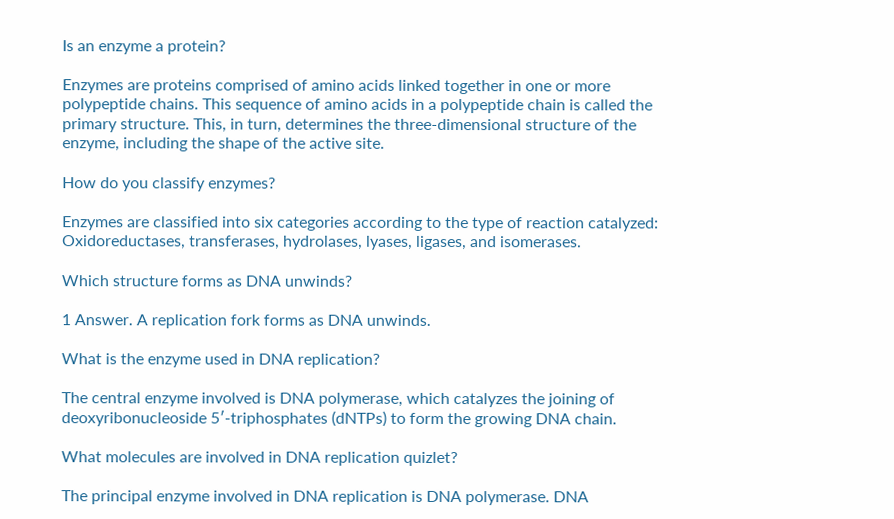Is an enzyme a protein?

Enzymes are proteins comprised of amino acids linked together in one or more polypeptide chains. This sequence of amino acids in a polypeptide chain is called the primary structure. This, in turn, determines the three-dimensional structure of the enzyme, including the shape of the active site.

How do you classify enzymes?

Enzymes are classified into six categories according to the type of reaction catalyzed: Oxidoreductases, transferases, hydrolases, lyases, ligases, and isomerases.

Which structure forms as DNA unwinds?

1 Answer. A replication fork forms as DNA unwinds.

What is the enzyme used in DNA replication?

The central enzyme involved is DNA polymerase, which catalyzes the joining of deoxyribonucleoside 5′-triphosphates (dNTPs) to form the growing DNA chain.

What molecules are involved in DNA replication quizlet?

The principal enzyme involved in DNA replication is DNA polymerase. DNA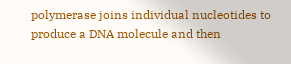polymerase joins individual nucleotides to produce a DNA molecule and then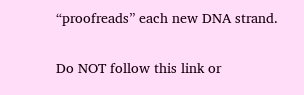“proofreads” each new DNA strand.

Do NOT follow this link or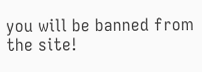you will be banned from the site!